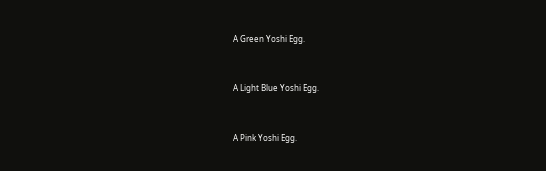A Green Yoshi Egg.


A Light Blue Yoshi Egg.


A Pink Yoshi Egg.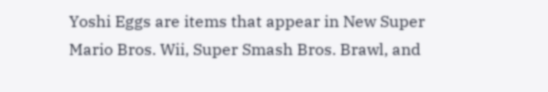Yoshi Eggs are items that appear in New Super Mario Bros. Wii, Super Smash Bros. Brawl, and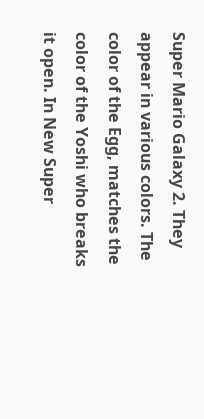Super Mario Galaxy 2. They appear in various colors. The color of the Egg, matches the color of the Yoshi who breaks it open. In New Super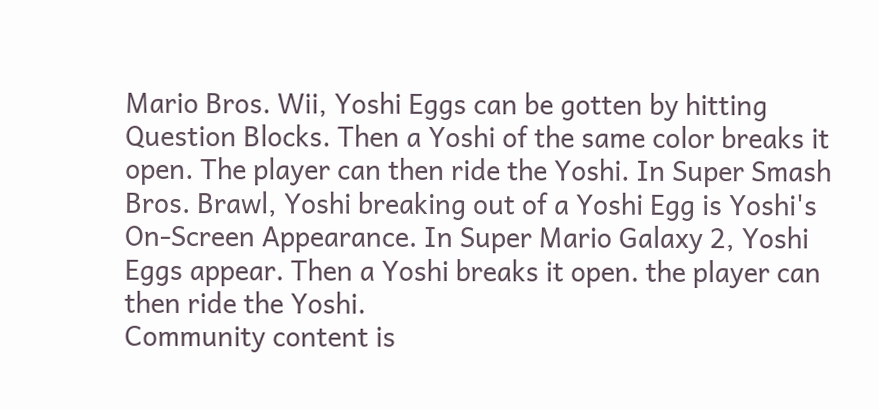Mario Bros. Wii, Yoshi Eggs can be gotten by hitting Question Blocks. Then a Yoshi of the same color breaks it open. The player can then ride the Yoshi. In Super Smash Bros. Brawl, Yoshi breaking out of a Yoshi Egg is Yoshi's On-Screen Appearance. In Super Mario Galaxy 2, Yoshi Eggs appear. Then a Yoshi breaks it open. the player can then ride the Yoshi.
Community content is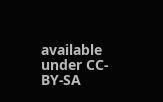available under CC-BY-SA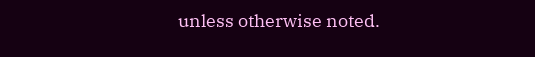unless otherwise noted.